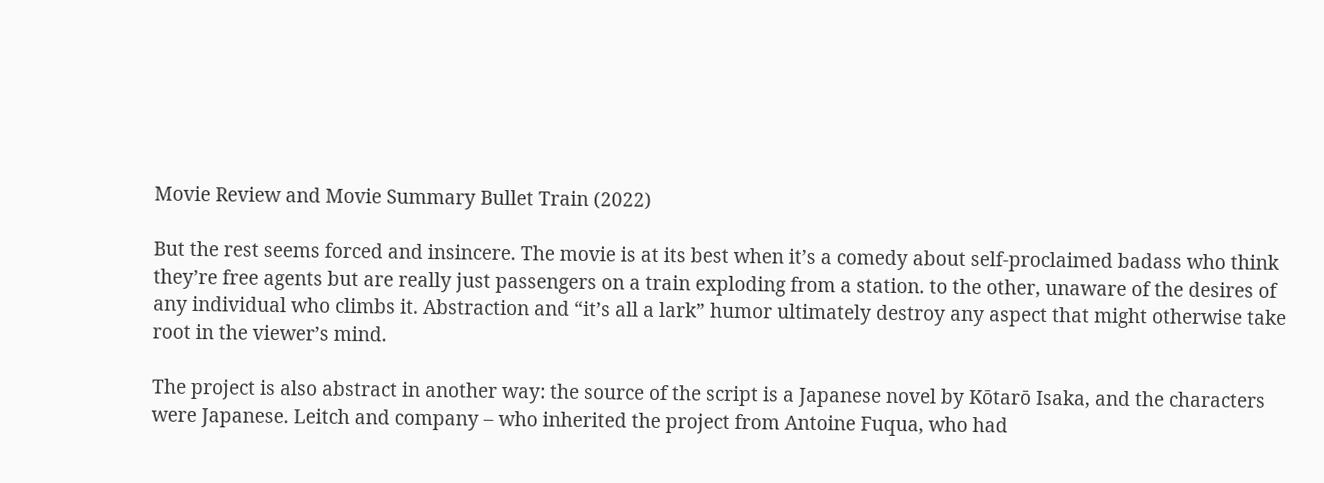Movie Review and Movie Summary Bullet Train (2022)

But the rest seems forced and insincere. The movie is at its best when it’s a comedy about self-proclaimed badass who think they’re free agents but are really just passengers on a train exploding from a station. to the other, unaware of the desires of any individual who climbs it. Abstraction and “it’s all a lark” humor ultimately destroy any aspect that might otherwise take root in the viewer’s mind.

The project is also abstract in another way: the source of the script is a Japanese novel by Kōtarō Isaka, and the characters were Japanese. Leitch and company – who inherited the project from Antoine Fuqua, who had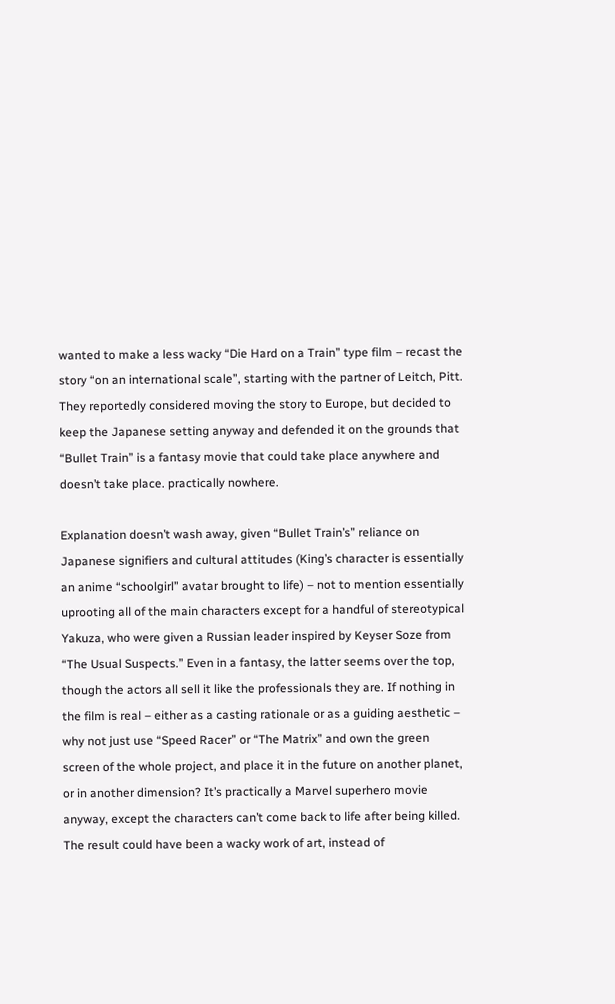wanted to make a less wacky “Die Hard on a Train” type film – recast the story “on an international scale”, starting with the partner of Leitch, Pitt. They reportedly considered moving the story to Europe, but decided to keep the Japanese setting anyway and defended it on the grounds that “Bullet Train” is a fantasy movie that could take place anywhere and doesn’t take place. practically nowhere.

Explanation doesn’t wash away, given “Bullet Train’s” reliance on Japanese signifiers and cultural attitudes (King’s character is essentially an anime “schoolgirl” avatar brought to life) – not to mention essentially uprooting all of the main characters except for a handful of stereotypical Yakuza, who were given a Russian leader inspired by Keyser Soze from “The Usual Suspects.” Even in a fantasy, the latter seems over the top, though the actors all sell it like the professionals they are. If nothing in the film is real – either as a casting rationale or as a guiding aesthetic – why not just use “Speed Racer” or “The Matrix” and own the green screen of the whole project, and place it in the future on another planet, or in another dimension? It’s practically a Marvel superhero movie anyway, except the characters can’t come back to life after being killed. The result could have been a wacky work of art, instead of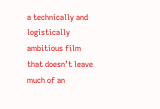a technically and logistically ambitious film that doesn’t leave much of an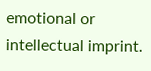emotional or intellectual imprint.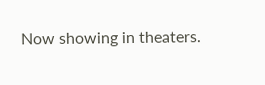Now showing in theaters.